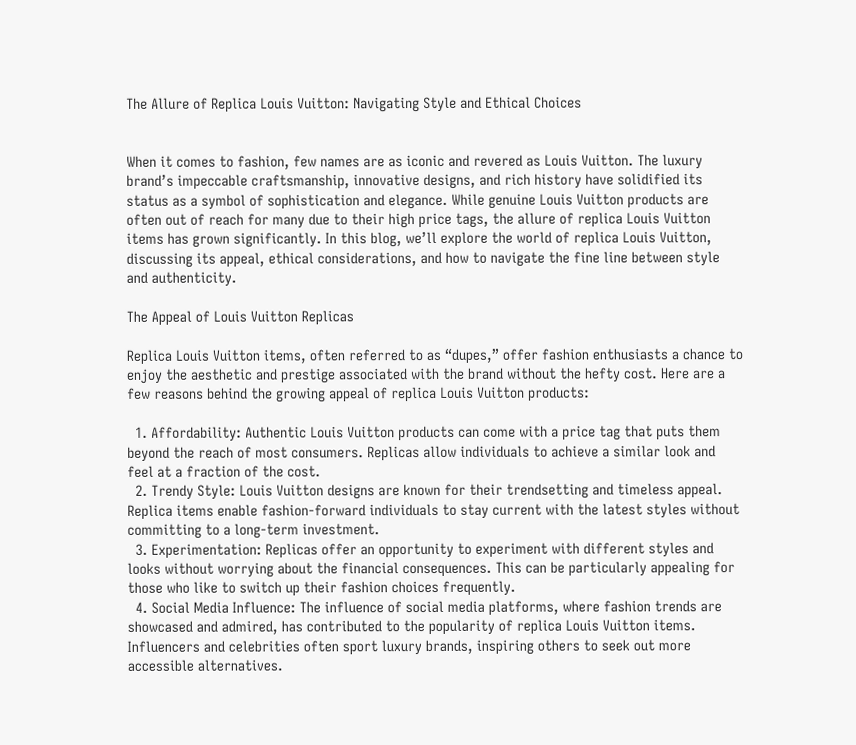The Allure of Replica Louis Vuitton: Navigating Style and Ethical Choices


When it comes to fashion, few names are as iconic and revered as Louis Vuitton. The luxury brand’s impeccable craftsmanship, innovative designs, and rich history have solidified its status as a symbol of sophistication and elegance. While genuine Louis Vuitton products are often out of reach for many due to their high price tags, the allure of replica Louis Vuitton items has grown significantly. In this blog, we’ll explore the world of replica Louis Vuitton, discussing its appeal, ethical considerations, and how to navigate the fine line between style and authenticity.

The Appeal of Louis Vuitton Replicas

Replica Louis Vuitton items, often referred to as “dupes,” offer fashion enthusiasts a chance to enjoy the aesthetic and prestige associated with the brand without the hefty cost. Here are a few reasons behind the growing appeal of replica Louis Vuitton products:

  1. Affordability: Authentic Louis Vuitton products can come with a price tag that puts them beyond the reach of most consumers. Replicas allow individuals to achieve a similar look and feel at a fraction of the cost.
  2. Trendy Style: Louis Vuitton designs are known for their trendsetting and timeless appeal. Replica items enable fashion-forward individuals to stay current with the latest styles without committing to a long-term investment.
  3. Experimentation: Replicas offer an opportunity to experiment with different styles and looks without worrying about the financial consequences. This can be particularly appealing for those who like to switch up their fashion choices frequently.
  4. Social Media Influence: The influence of social media platforms, where fashion trends are showcased and admired, has contributed to the popularity of replica Louis Vuitton items. Influencers and celebrities often sport luxury brands, inspiring others to seek out more accessible alternatives.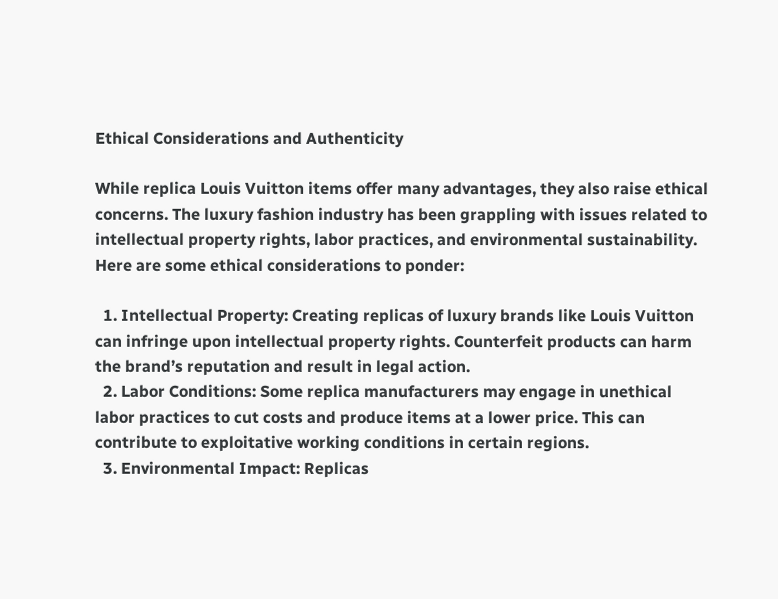Ethical Considerations and Authenticity

While replica Louis Vuitton items offer many advantages, they also raise ethical concerns. The luxury fashion industry has been grappling with issues related to intellectual property rights, labor practices, and environmental sustainability. Here are some ethical considerations to ponder:

  1. Intellectual Property: Creating replicas of luxury brands like Louis Vuitton can infringe upon intellectual property rights. Counterfeit products can harm the brand’s reputation and result in legal action.
  2. Labor Conditions: Some replica manufacturers may engage in unethical labor practices to cut costs and produce items at a lower price. This can contribute to exploitative working conditions in certain regions.
  3. Environmental Impact: Replicas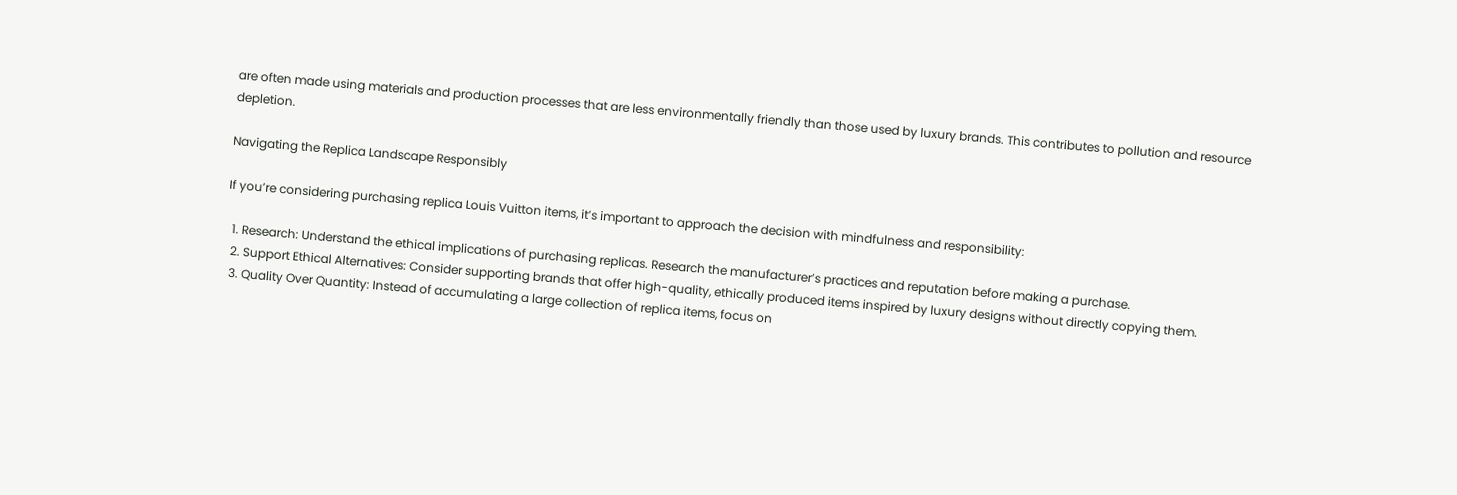are often made using materials and production processes that are less environmentally friendly than those used by luxury brands. This contributes to pollution and resource depletion.

Navigating the Replica Landscape Responsibly

If you’re considering purchasing replica Louis Vuitton items, it’s important to approach the decision with mindfulness and responsibility:

  1. Research: Understand the ethical implications of purchasing replicas. Research the manufacturer’s practices and reputation before making a purchase.
  2. Support Ethical Alternatives: Consider supporting brands that offer high-quality, ethically produced items inspired by luxury designs without directly copying them.
  3. Quality Over Quantity: Instead of accumulating a large collection of replica items, focus on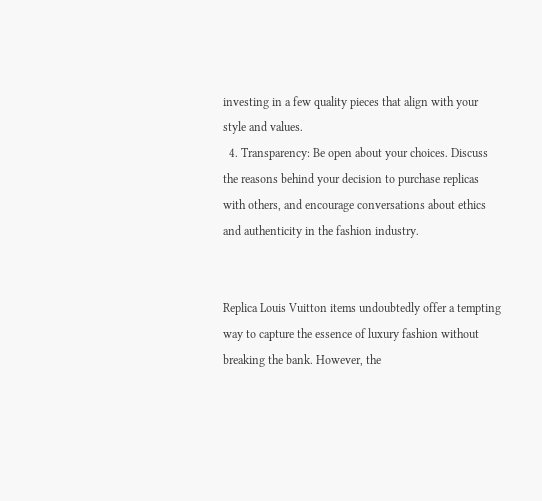investing in a few quality pieces that align with your style and values.
  4. Transparency: Be open about your choices. Discuss the reasons behind your decision to purchase replicas with others, and encourage conversations about ethics and authenticity in the fashion industry.


Replica Louis Vuitton items undoubtedly offer a tempting way to capture the essence of luxury fashion without breaking the bank. However, the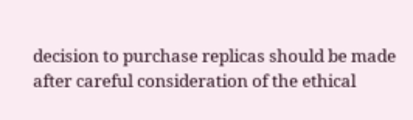decision to purchase replicas should be made after careful consideration of the ethical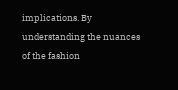implications. By understanding the nuances of the fashion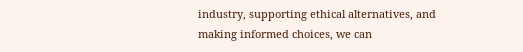industry, supporting ethical alternatives, and making informed choices, we can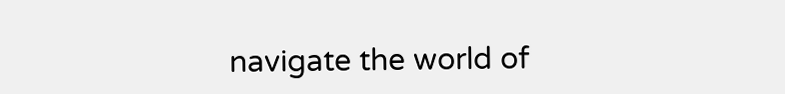navigate the world of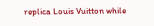replica Louis Vuitton while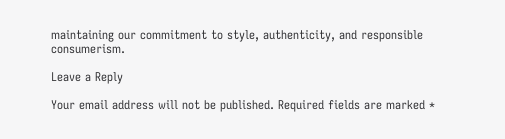maintaining our commitment to style, authenticity, and responsible consumerism.

Leave a Reply

Your email address will not be published. Required fields are marked *